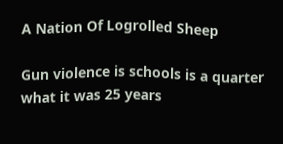A Nation Of Logrolled Sheep

Gun violence is schools is a quarter what it was 25 years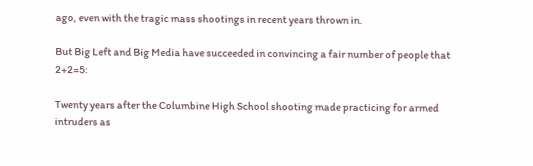ago, even with the tragic mass shootings in recent years thrown in.

But Big Left and Big Media have succeeded in convincing a fair number of people that 2+2=5:

Twenty years after the Columbine High School shooting made practicing for armed intruders as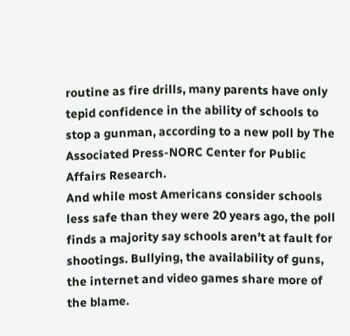routine as fire drills, many parents have only tepid confidence in the ability of schools to stop a gunman, according to a new poll by The Associated Press-NORC Center for Public Affairs Research.
And while most Americans consider schools less safe than they were 20 years ago, the poll finds a majority say schools aren’t at fault for shootings. Bullying, the availability of guns, the internet and video games share more of the blame.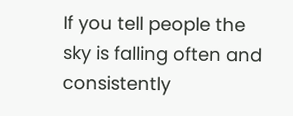If you tell people the sky is falling often and consistently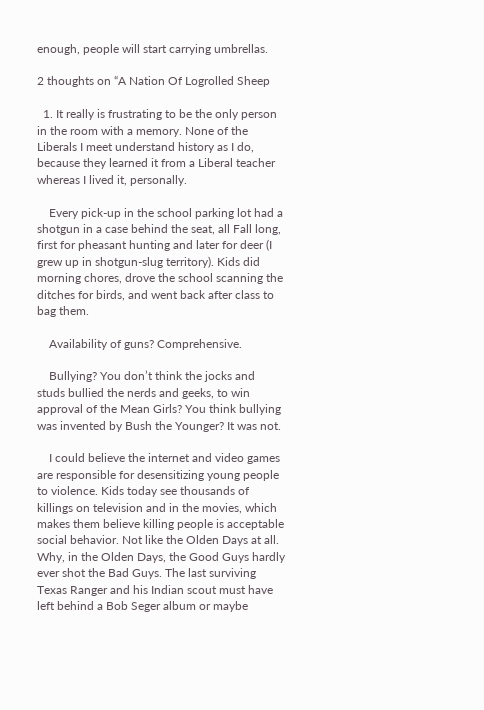enough, people will start carrying umbrellas.

2 thoughts on “A Nation Of Logrolled Sheep

  1. It really is frustrating to be the only person in the room with a memory. None of the Liberals I meet understand history as I do, because they learned it from a Liberal teacher whereas I lived it, personally.

    Every pick-up in the school parking lot had a shotgun in a case behind the seat, all Fall long, first for pheasant hunting and later for deer (I grew up in shotgun-slug territory). Kids did morning chores, drove the school scanning the ditches for birds, and went back after class to bag them.

    Availability of guns? Comprehensive.

    Bullying? You don’t think the jocks and studs bullied the nerds and geeks, to win approval of the Mean Girls? You think bullying was invented by Bush the Younger? It was not.

    I could believe the internet and video games are responsible for desensitizing young people to violence. Kids today see thousands of killings on television and in the movies, which makes them believe killing people is acceptable social behavior. Not like the Olden Days at all. Why, in the Olden Days, the Good Guys hardly ever shot the Bad Guys. The last surviving Texas Ranger and his Indian scout must have left behind a Bob Seger album or maybe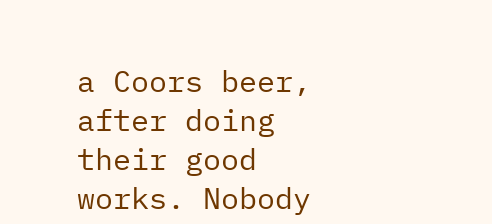a Coors beer, after doing their good works. Nobody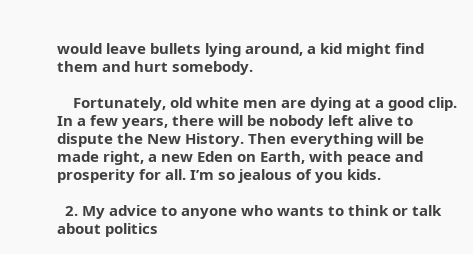would leave bullets lying around, a kid might find them and hurt somebody.

    Fortunately, old white men are dying at a good clip. In a few years, there will be nobody left alive to dispute the New History. Then everything will be made right, a new Eden on Earth, with peace and prosperity for all. I’m so jealous of you kids.

  2. My advice to anyone who wants to think or talk about politics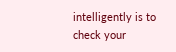intelligently is to check your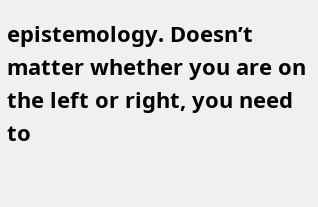epistemology. Doesn’t matter whether you are on the left or right, you need to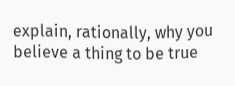explain, rationally, why you believe a thing to be true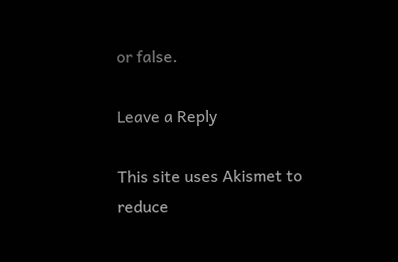or false.

Leave a Reply

This site uses Akismet to reduce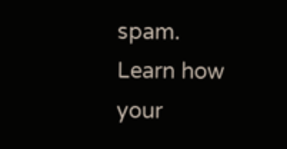spam. Learn how your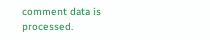comment data is processed.